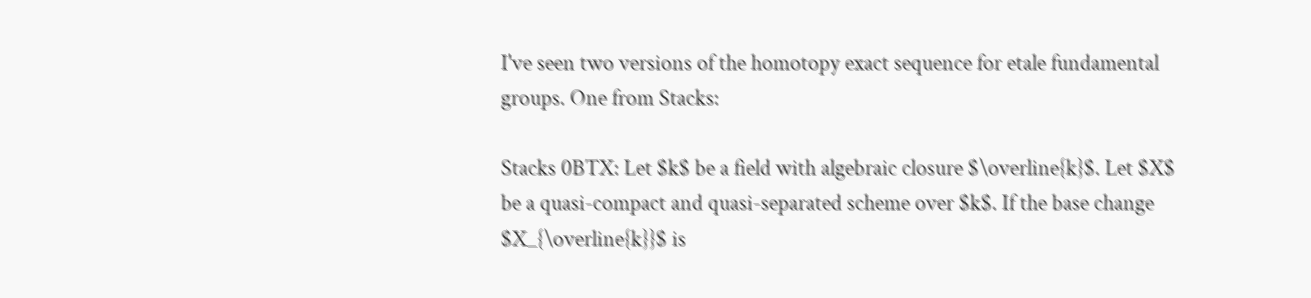I've seen two versions of the homotopy exact sequence for etale fundamental groups. One from Stacks:

Stacks 0BTX: Let $k$ be a field with algebraic closure $\overline{k}$. Let $X$ be a quasi-compact and quasi-separated scheme over $k$. If the base change $X_{\overline{k}}$ is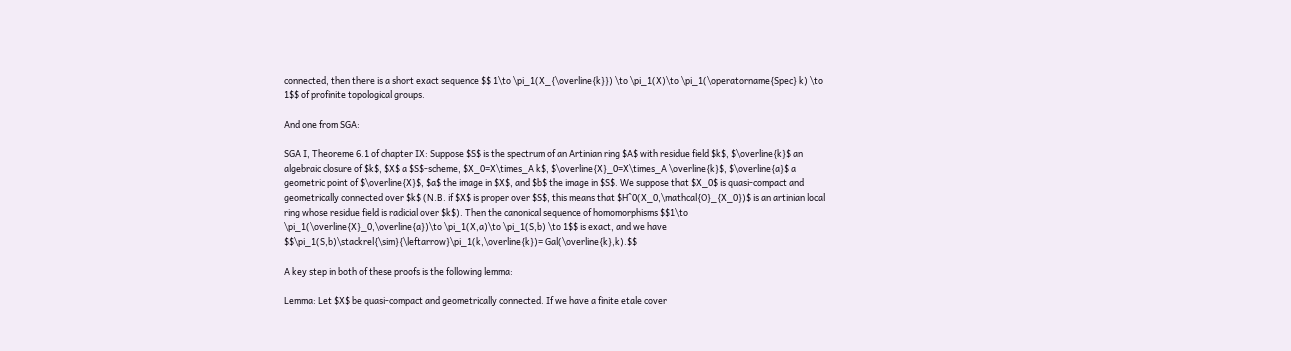connected, then there is a short exact sequence $$ 1\to \pi_1(X_{\overline{k}}) \to \pi_1(X)\to \pi_1(\operatorname{Spec} k) \to 1$$ of profinite topological groups.

And one from SGA:

SGA I, Theoreme 6.1 of chapter IX: Suppose $S$ is the spectrum of an Artinian ring $A$ with residue field $k$, $\overline{k}$ an algebraic closure of $k$, $X$ a $S$-scheme, $X_0=X\times_A k$, $\overline{X}_0=X\times_A \overline{k}$, $\overline{a}$ a geometric point of $\overline{X}$, $a$ the image in $X$, and $b$ the image in $S$. We suppose that $X_0$ is quasi-compact and geometrically connected over $k$ (N.B. if $X$ is proper over $S$, this means that $H^0(X_0,\mathcal{O}_{X_0})$ is an artinian local ring whose residue field is radicial over $k$). Then the canonical sequence of homomorphisms $$1\to \pi_1(\overline{X}_0,\overline{a})\to \pi_1(X,a)\to \pi_1(S,b) \to 1$$ is exact, and we have $$\pi_1(S,b)\stackrel{\sim}{\leftarrow}\pi_1(k,\overline{k})= Gal(\overline{k},k).$$

A key step in both of these proofs is the following lemma:

Lemma: Let $X$ be quasi-compact and geometrically connected. If we have a finite etale cover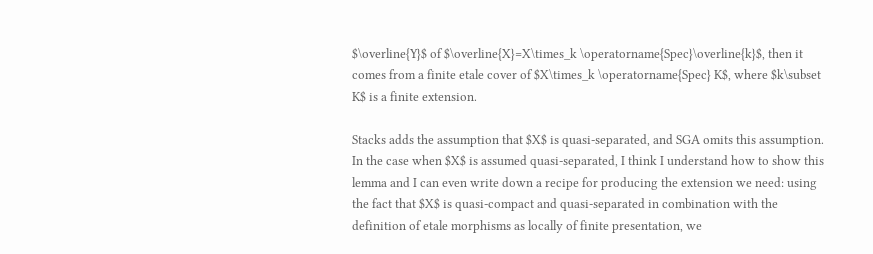$\overline{Y}$ of $\overline{X}=X\times_k \operatorname{Spec}\overline{k}$, then it comes from a finite etale cover of $X\times_k \operatorname{Spec} K$, where $k\subset K$ is a finite extension.

Stacks adds the assumption that $X$ is quasi-separated, and SGA omits this assumption. In the case when $X$ is assumed quasi-separated, I think I understand how to show this lemma and I can even write down a recipe for producing the extension we need: using the fact that $X$ is quasi-compact and quasi-separated in combination with the definition of etale morphisms as locally of finite presentation, we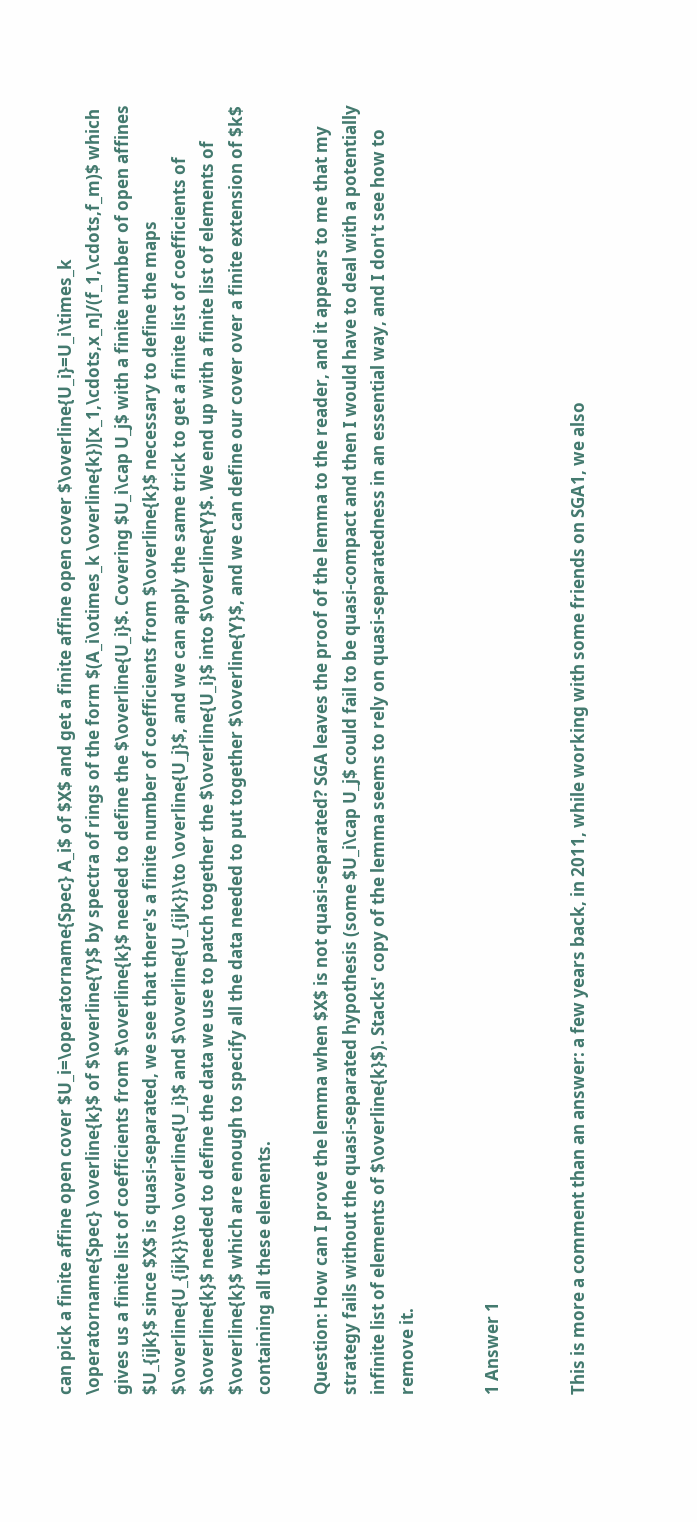can pick a finite affine open cover $U_i=\operatorname{Spec} A_i$ of $X$ and get a finite affine open cover $\overline{U_i}=U_i\times_k \operatorname{Spec} \overline{k}$ of $\overline{Y}$ by spectra of rings of the form $(A_i\otimes_k \overline{k})[x_1,\cdots,x_n]/(f_1,\cdots,f_m)$ which gives us a finite list of coefficients from $\overline{k}$ needed to define the $\overline{U_i}$. Covering $U_i\cap U_j$ with a finite number of open affines $U_{ijk}$ since $X$ is quasi-separated, we see that there's a finite number of coefficients from $\overline{k}$ necessary to define the maps $\overline{U_{ijk}}\to \overline{U_i}$ and $\overline{U_{ijk}}\to \overline{U_j}$, and we can apply the same trick to get a finite list of coefficients of $\overline{k}$ needed to define the data we use to patch together the $\overline{U_i}$ into $\overline{Y}$. We end up with a finite list of elements of $\overline{k}$ which are enough to specify all the data needed to put together $\overline{Y}$, and we can define our cover over a finite extension of $k$ containing all these elements.

Question: How can I prove the lemma when $X$ is not quasi-separated? SGA leaves the proof of the lemma to the reader, and it appears to me that my strategy fails without the quasi-separated hypothesis (some $U_i\cap U_j$ could fail to be quasi-compact and then I would have to deal with a potentially infinite list of elements of $\overline{k}$). Stacks' copy of the lemma seems to rely on quasi-separatedness in an essential way, and I don't see how to remove it.


1 Answer 1


This is more a comment than an answer: a few years back, in 2011, while working with some friends on SGA1, we also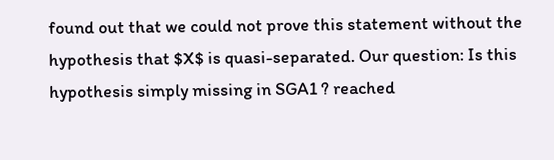found out that we could not prove this statement without the hypothesis that $X$ is quasi-separated. Our question: Is this hypothesis simply missing in SGA1 ? reached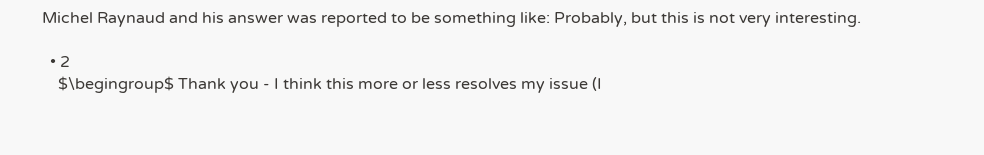Michel Raynaud and his answer was reported to be something like: Probably, but this is not very interesting.

  • 2
    $\begingroup$ Thank you - I think this more or less resolves my issue (I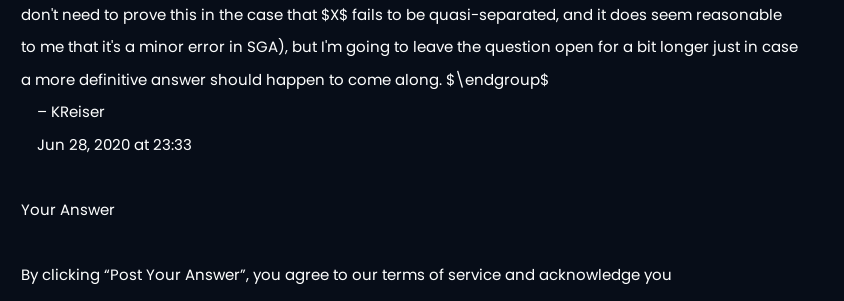don't need to prove this in the case that $X$ fails to be quasi-separated, and it does seem reasonable to me that it's a minor error in SGA), but I'm going to leave the question open for a bit longer just in case a more definitive answer should happen to come along. $\endgroup$
    – KReiser
    Jun 28, 2020 at 23:33

Your Answer

By clicking “Post Your Answer”, you agree to our terms of service and acknowledge you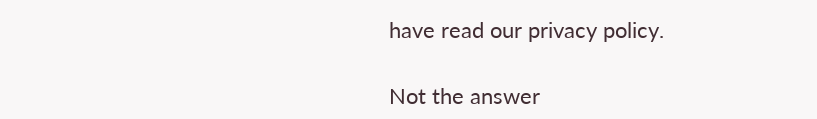have read our privacy policy.

Not the answer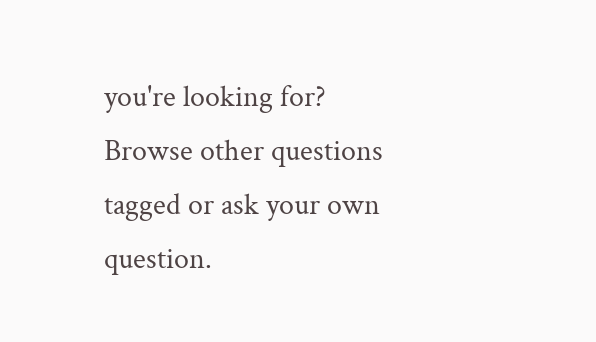you're looking for? Browse other questions tagged or ask your own question.